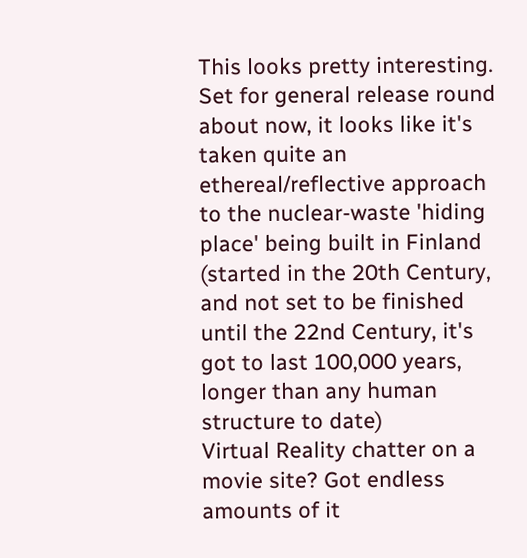This looks pretty interesting. Set for general release round about now, it looks like it's taken quite an ethereal/reflective approach to the nuclear-waste 'hiding place' being built in Finland (started in the 20th Century, and not set to be finished until the 22nd Century, it's got to last 100,000 years, longer than any human structure to date)
Virtual Reality chatter on a movie site? Got endless amounts of it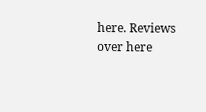here. Reviews over here